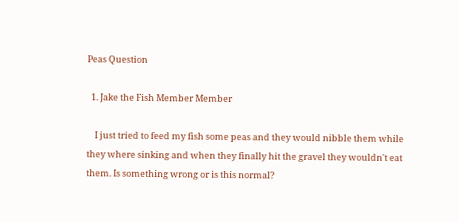Peas Question

  1. Jake the Fish Member Member

    I just tried to feed my fish some peas and they would nibble them while they where sinking and when they finally hit the gravel they wouldn't eat them. Is something wrong or is this normal?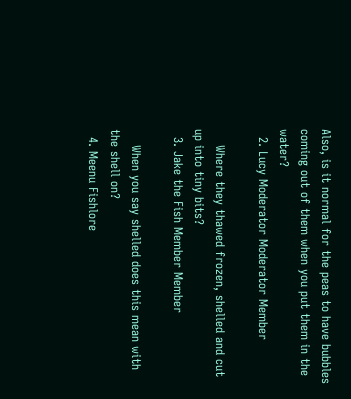Also, is it normal for the peas to have bubbles coming out of them when you put them in the water?
  2. Lucy Moderator Moderator Member

    Where they thawed frozen, shelled and cut up into tiny bits?
  3. Jake the Fish Member Member

    When you say shelled does this mean with the shell on?
  4. Meenu Fishlore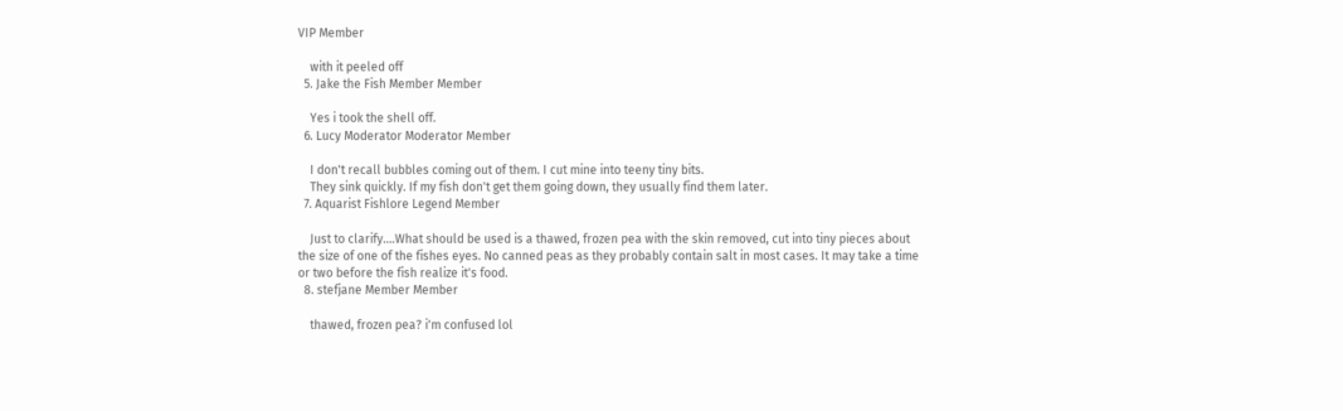VIP Member

    with it peeled off
  5. Jake the Fish Member Member

    Yes i took the shell off.
  6. Lucy Moderator Moderator Member

    I don't recall bubbles coming out of them. I cut mine into teeny tiny bits.
    They sink quickly. If my fish don't get them going down, they usually find them later.
  7. Aquarist Fishlore Legend Member

    Just to clarify....What should be used is a thawed, frozen pea with the skin removed, cut into tiny pieces about the size of one of the fishes eyes. No canned peas as they probably contain salt in most cases. It may take a time or two before the fish realize it's food.
  8. stefjane Member Member

    thawed, frozen pea? i'm confused lol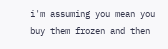i'm assuming you mean you buy them frozen and then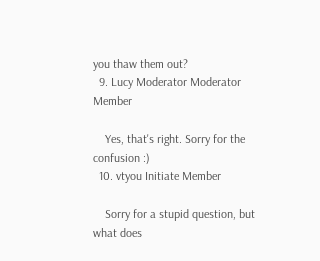you thaw them out?
  9. Lucy Moderator Moderator Member

    Yes, that's right. Sorry for the confusion :)
  10. vtyou Initiate Member

    Sorry for a stupid question, but what does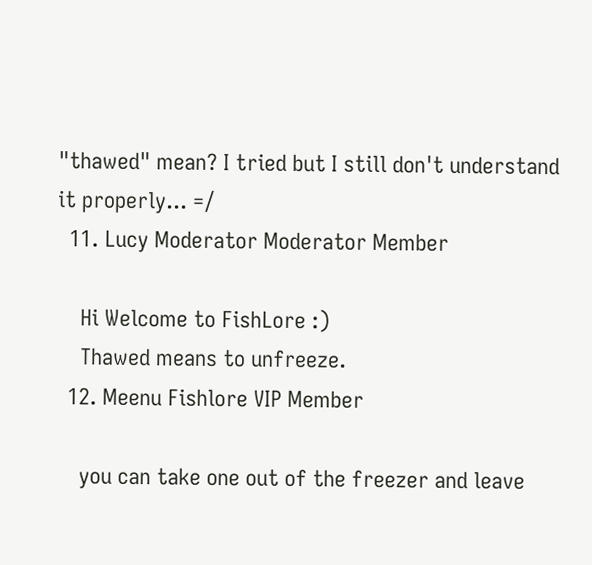"thawed" mean? I tried but I still don't understand it properly... =/
  11. Lucy Moderator Moderator Member

    Hi Welcome to FishLore :)
    Thawed means to unfreeze.
  12. Meenu Fishlore VIP Member

    you can take one out of the freezer and leave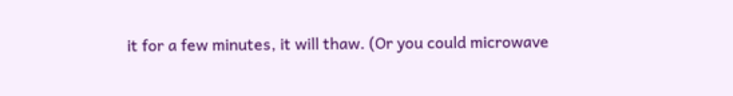it for a few minutes, it will thaw. (Or you could microwave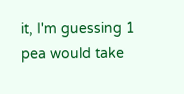it, I'm guessing 1 pea would take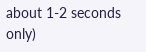about 1-2 seconds only)